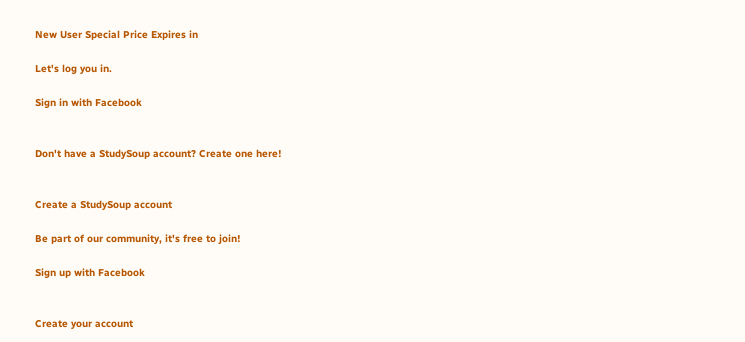New User Special Price Expires in

Let's log you in.

Sign in with Facebook


Don't have a StudySoup account? Create one here!


Create a StudySoup account

Be part of our community, it's free to join!

Sign up with Facebook


Create your account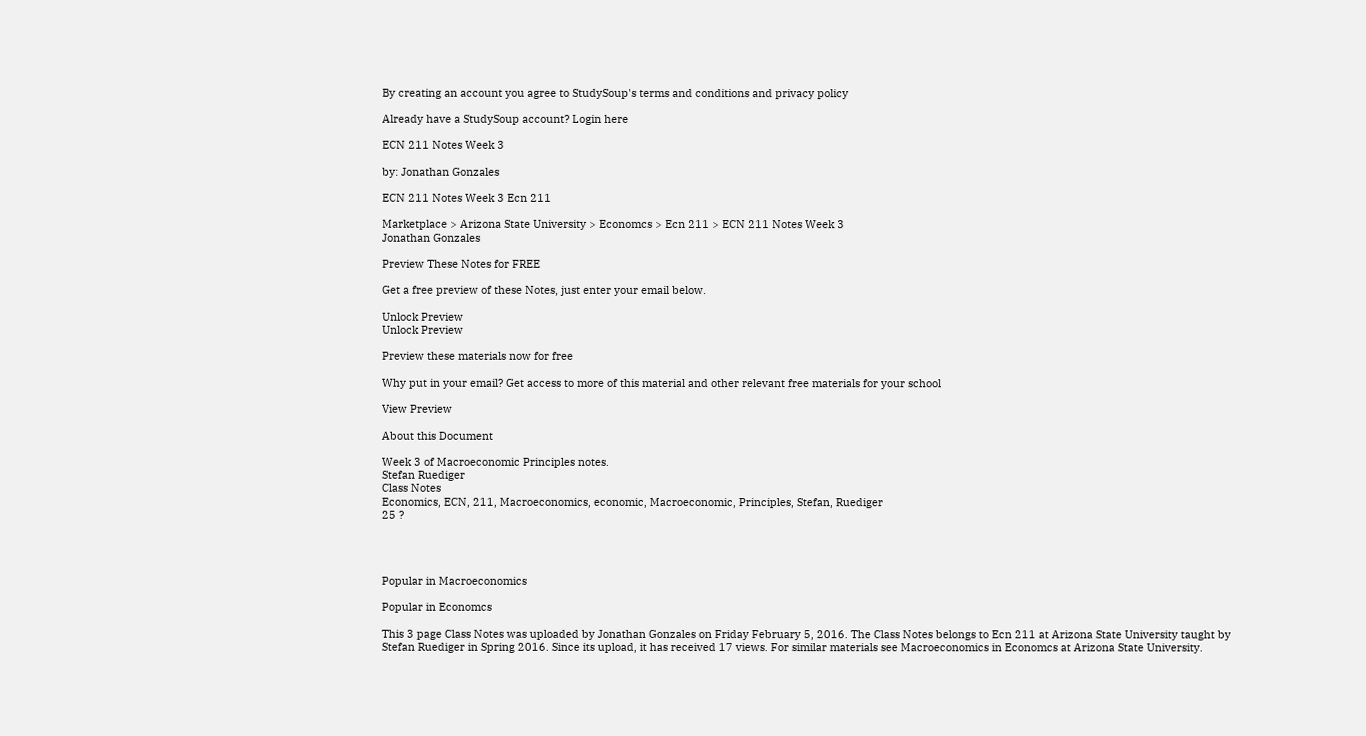By creating an account you agree to StudySoup's terms and conditions and privacy policy

Already have a StudySoup account? Login here

ECN 211 Notes Week 3

by: Jonathan Gonzales

ECN 211 Notes Week 3 Ecn 211

Marketplace > Arizona State University > Economcs > Ecn 211 > ECN 211 Notes Week 3
Jonathan Gonzales

Preview These Notes for FREE

Get a free preview of these Notes, just enter your email below.

Unlock Preview
Unlock Preview

Preview these materials now for free

Why put in your email? Get access to more of this material and other relevant free materials for your school

View Preview

About this Document

Week 3 of Macroeconomic Principles notes.
Stefan Ruediger
Class Notes
Economics, ECN, 211, Macroeconomics, economic, Macroeconomic, Principles, Stefan, Ruediger
25 ?




Popular in Macroeconomics

Popular in Economcs

This 3 page Class Notes was uploaded by Jonathan Gonzales on Friday February 5, 2016. The Class Notes belongs to Ecn 211 at Arizona State University taught by Stefan Ruediger in Spring 2016. Since its upload, it has received 17 views. For similar materials see Macroeconomics in Economcs at Arizona State University.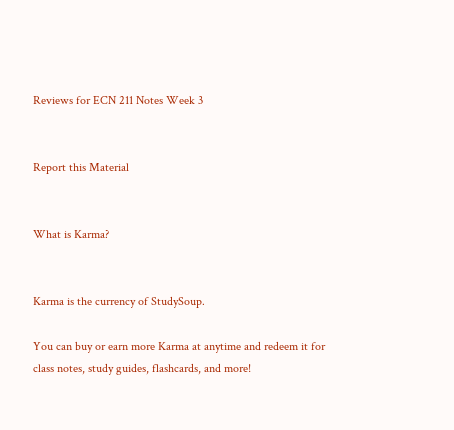Reviews for ECN 211 Notes Week 3


Report this Material


What is Karma?


Karma is the currency of StudySoup.

You can buy or earn more Karma at anytime and redeem it for class notes, study guides, flashcards, and more!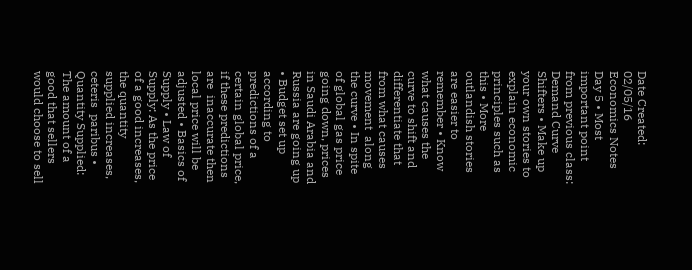Date Created: 02/05/16
Economics Notes Day 5 • Most important point from previous class: Demand Curve Shifters • Make up your own stories to explain economic principles such as this • More outlandish stories are easier to remember • Know what causes the curve to shift and differentiate that from what causes movement  along the curve • In spite of global gas price going down, prices in Saudi Arabia and Russia are going up • Budget set up according to predictions of a certain global price, if these predictions are  inaccurate then local price will be adjusted • Basics of Supply • Law of Supply: As the price of a good increases, the quantity supplied increases, ceteris  paribus • Quantity Supplied: The amount of a good that sellers would choose to sell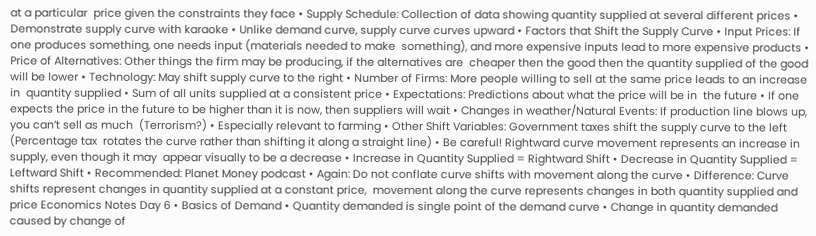at a particular  price given the constraints they face • Supply Schedule: Collection of data showing quantity supplied at several different prices • Demonstrate supply curve with karaoke • Unlike demand curve, supply curve curves upward • Factors that Shift the Supply Curve • Input Prices: If one produces something, one needs input (materials needed to make  something), and more expensive inputs lead to more expensive products • Price of Alternatives: Other things the firm may be producing, if the alternatives are  cheaper then the good then the quantity supplied of the good will be lower • Technology: May shift supply curve to the right • Number of Firms: More people willing to sell at the same price leads to an increase in  quantity supplied • Sum of all units supplied at a consistent price • Expectations: Predictions about what the price will be in  the future • If one expects the price in the future to be higher than it is now, then suppliers will wait • Changes in weather/Natural Events: If production line blows up, you can’t sell as much  (Terrorism?) • Especially relevant to farming • Other Shift Variables: Government taxes shift the supply curve to the left (Percentage tax  rotates the curve rather than shifting it along a straight line) • Be careful! Rightward curve movement represents an increase in supply, even though it may  appear visually to be a decrease • Increase in Quantity Supplied = Rightward Shift • Decrease in Quantity Supplied = Leftward Shift • Recommended: Planet Money podcast • Again: Do not conflate curve shifts with movement along the curve • Difference: Curve shifts represent changes in quantity supplied at a constant price,  movement along the curve represents changes in both quantity supplied and price Economics Notes Day 6 • Basics of Demand • Quantity demanded is single point of the demand curve • Change in quantity demanded caused by change of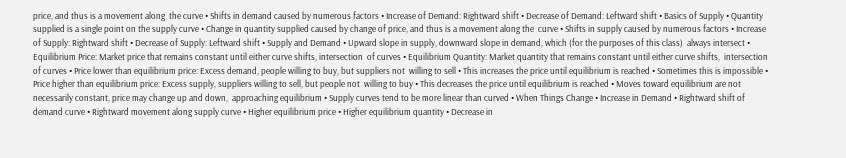price, and thus is a movement along  the curve • Shifts in demand caused by numerous factors • Increase of Demand: Rightward shift • Decrease of Demand: Leftward shift • Basics of Supply • Quantity supplied is a single point on the supply curve • Change in quantity supplied caused by change of price, and thus is a movement along the  curve • Shifts in supply caused by numerous factors • Increase of Supply: Rightward shift • Decrease of Supply: Leftward shift • Supply and Demand • Upward slope in supply, downward slope in demand, which (for the purposes of this class)  always intersect • Equilibrium Price: Market price that remains constant until either curve shifts, intersection  of curves • Equilibrium Quantity: Market quantity that remains constant until either curve shifts,  intersection of curves • Price lower than equilibrium price: Excess demand, people willing to buy, but suppliers not  willing to sell • This increases the price until equilibrium is reached • Sometimes this is impossible • Price higher than equilibrium price: Excess supply, suppliers willing to sell, but people not  willing to buy • This decreases the price until equilibrium is reached • Moves toward equilibrium are not necessarily constant, price may change up and down,  approaching equilibrium • Supply curves tend to be more linear than curved • When Things Change • Increase in Demand • Rightward shift of demand curve • Rightward movement along supply curve • Higher equilibrium price • Higher equilibrium quantity • Decrease in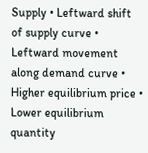Supply • Leftward shift of supply curve • Leftward movement along demand curve • Higher equilibrium price • Lower equilibrium quantity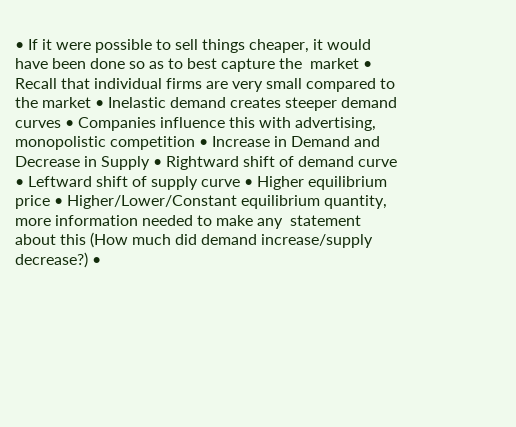• If it were possible to sell things cheaper, it would have been done so as to best capture the  market • Recall that individual firms are very small compared to the market • Inelastic demand creates steeper demand curves • Companies influence this with advertising, monopolistic competition • Increase in Demand and Decrease in Supply • Rightward shift of demand curve • Leftward shift of supply curve • Higher equilibrium price • Higher/Lower/Constant equilibrium quantity, more information needed to make any  statement about this (How much did demand increase/supply decrease?) •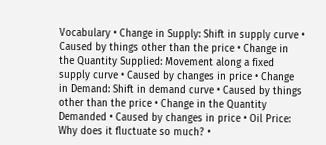Vocabulary • Change in Supply: Shift in supply curve • Caused by things other than the price • Change in the Quantity Supplied: Movement along a fixed supply curve • Caused by changes in price • Change in Demand: Shift in demand curve • Caused by things other than the price • Change in the Quantity Demanded • Caused by changes in price • Oil Price: Why does it fluctuate so much? •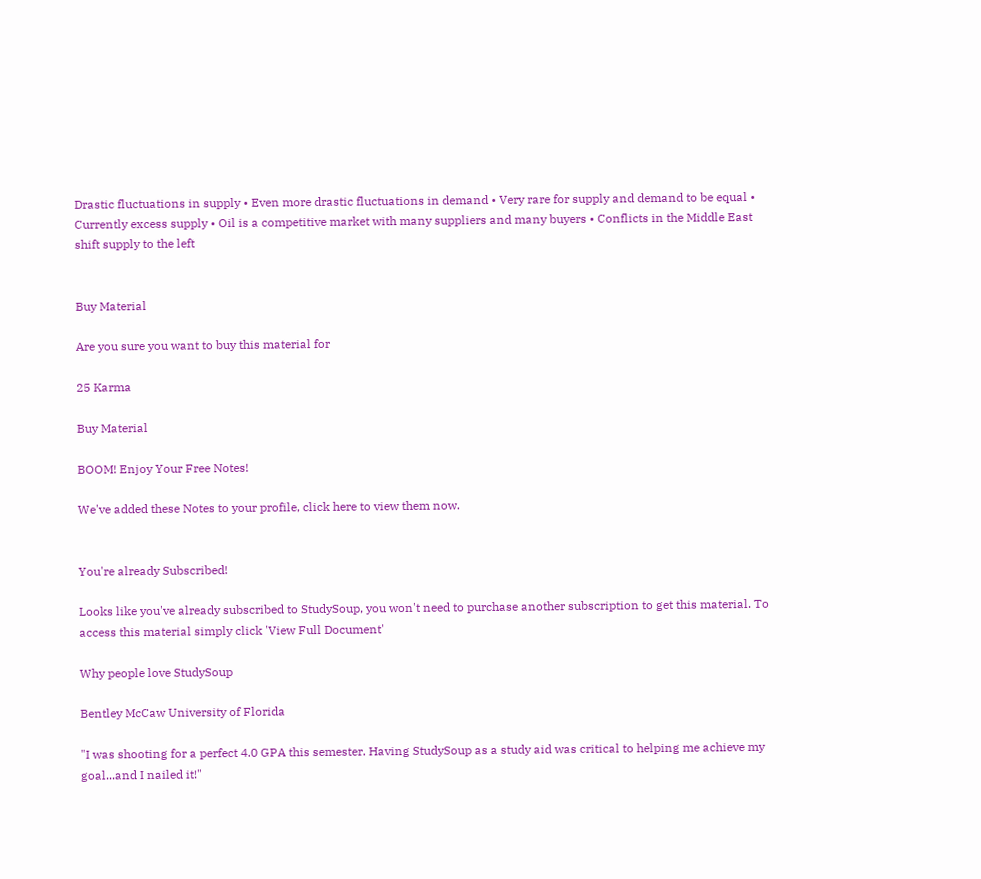Drastic fluctuations in supply • Even more drastic fluctuations in demand • Very rare for supply and demand to be equal • Currently excess supply • Oil is a competitive market with many suppliers and many buyers • Conflicts in the Middle East shift supply to the left


Buy Material

Are you sure you want to buy this material for

25 Karma

Buy Material

BOOM! Enjoy Your Free Notes!

We've added these Notes to your profile, click here to view them now.


You're already Subscribed!

Looks like you've already subscribed to StudySoup, you won't need to purchase another subscription to get this material. To access this material simply click 'View Full Document'

Why people love StudySoup

Bentley McCaw University of Florida

"I was shooting for a perfect 4.0 GPA this semester. Having StudySoup as a study aid was critical to helping me achieve my goal...and I nailed it!"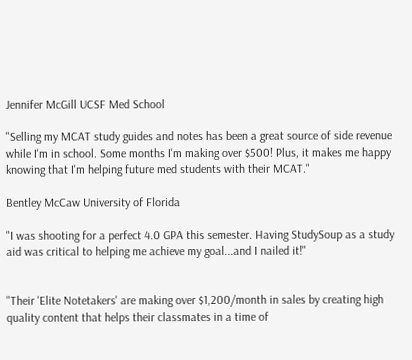Jennifer McGill UCSF Med School

"Selling my MCAT study guides and notes has been a great source of side revenue while I'm in school. Some months I'm making over $500! Plus, it makes me happy knowing that I'm helping future med students with their MCAT."

Bentley McCaw University of Florida

"I was shooting for a perfect 4.0 GPA this semester. Having StudySoup as a study aid was critical to helping me achieve my goal...and I nailed it!"


"Their 'Elite Notetakers' are making over $1,200/month in sales by creating high quality content that helps their classmates in a time of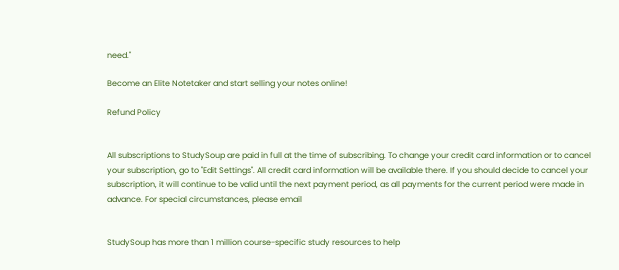need."

Become an Elite Notetaker and start selling your notes online!

Refund Policy


All subscriptions to StudySoup are paid in full at the time of subscribing. To change your credit card information or to cancel your subscription, go to "Edit Settings". All credit card information will be available there. If you should decide to cancel your subscription, it will continue to be valid until the next payment period, as all payments for the current period were made in advance. For special circumstances, please email


StudySoup has more than 1 million course-specific study resources to help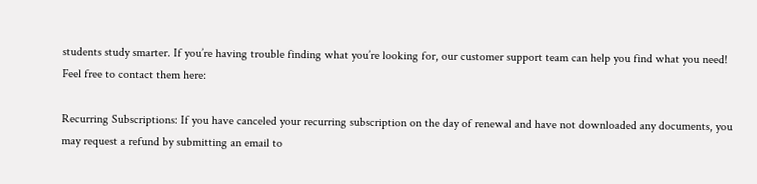students study smarter. If you’re having trouble finding what you’re looking for, our customer support team can help you find what you need! Feel free to contact them here:

Recurring Subscriptions: If you have canceled your recurring subscription on the day of renewal and have not downloaded any documents, you may request a refund by submitting an email to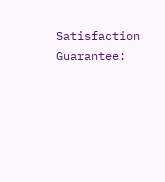Satisfaction Guarantee: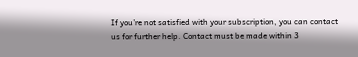If you’re not satisfied with your subscription, you can contact us for further help. Contact must be made within 3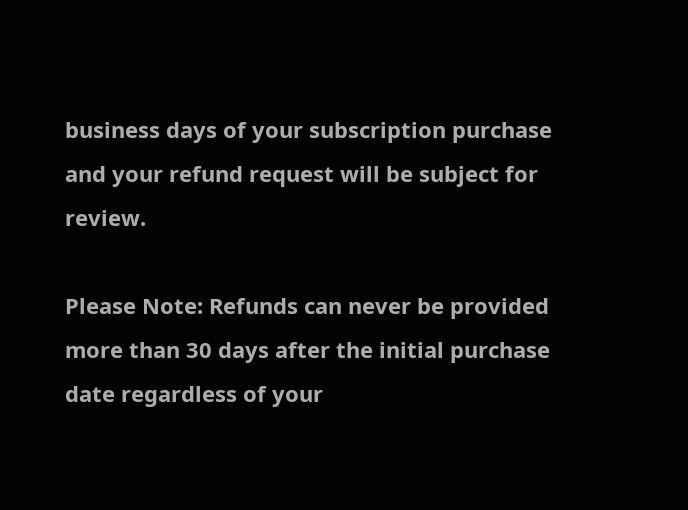business days of your subscription purchase and your refund request will be subject for review.

Please Note: Refunds can never be provided more than 30 days after the initial purchase date regardless of your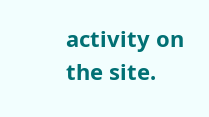activity on the site.